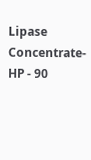Lipase Concentrate-HP - 90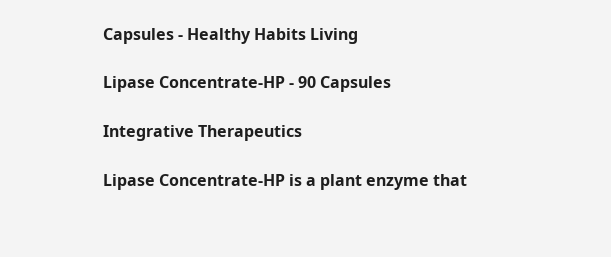Capsules - Healthy Habits Living

Lipase Concentrate-HP - 90 Capsules

Integrative Therapeutics

Lipase Concentrate-HP is a plant enzyme that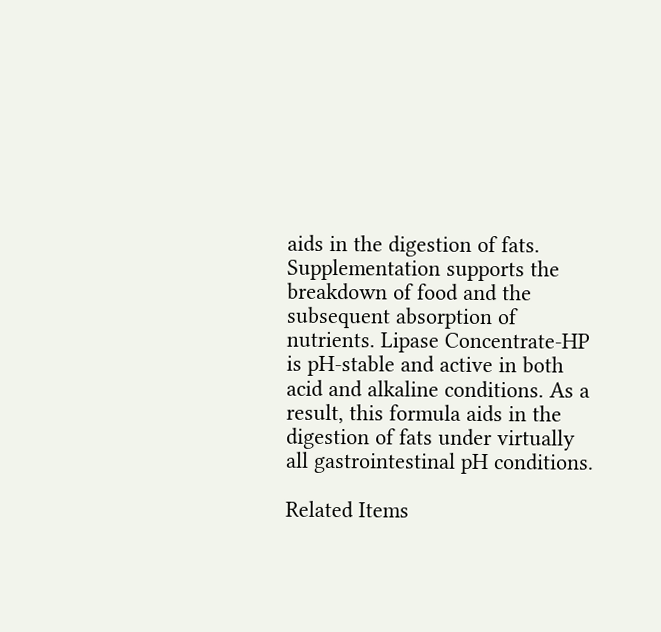aids in the digestion of fats. Supplementation supports the breakdown of food and the subsequent absorption of nutrients. Lipase Concentrate-HP is pH-stable and active in both acid and alkaline conditions. As a result, this formula aids in the digestion of fats under virtually all gastrointestinal pH conditions.

Related Items